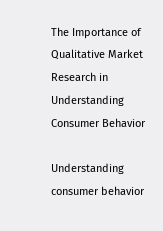The Importance of Qualitative Market Research in Understanding Consumer Behavior

Understanding consumer behavior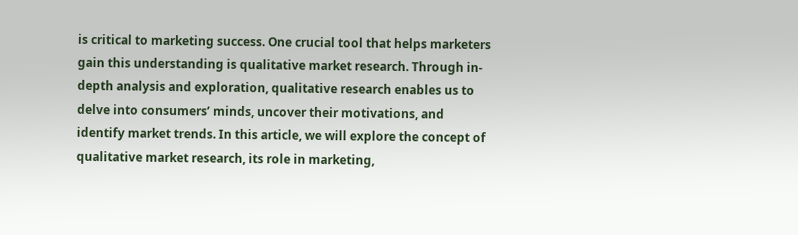is critical to marketing success. One crucial tool that helps marketers gain this understanding is qualitative market research. Through in-depth analysis and exploration, qualitative research enables us to delve into consumers’ minds, uncover their motivations, and identify market trends. In this article, we will explore the concept of qualitative market research, its role in marketing,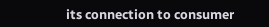its connection to consumer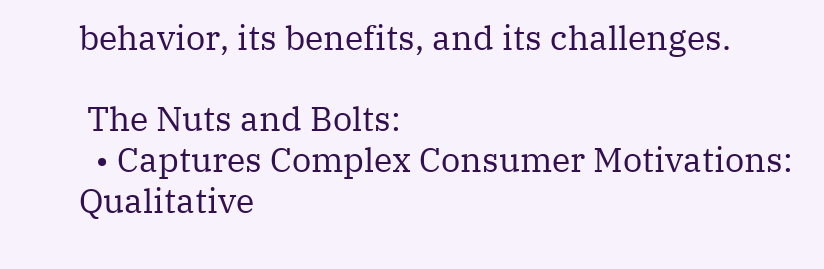behavior, its benefits, and its challenges.

 The Nuts and Bolts:
  • Captures Complex Consumer Motivations: Qualitative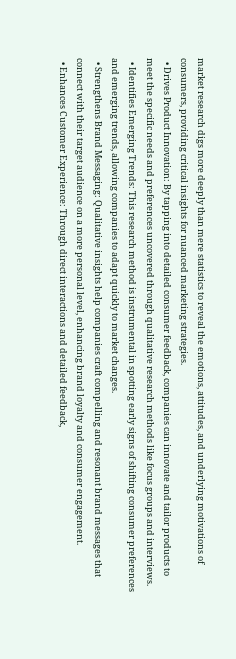market research digs more deeply than mere statistics to reveal the emotions, attitudes, and underlying motivations of consumers, providing critical insights for nuanced marketing strategies.
  • Drives Product Innovation: By tapping into detailed consumer feedback, companies can innovate and tailor products to meet the specific needs and preferences uncovered through qualitative research methods like focus groups and interviews.
  • Identifies Emerging Trends: This research method is instrumental in spotting early signs of shifting consumer preferences and emerging trends, allowing companies to adapt quickly to market changes.
  • Strengthens Brand Messaging: Qualitative insights help companies craft compelling and resonant brand messages that connect with their target audience on a more personal level, enhancing brand loyalty and consumer engagement.
  • Enhances Customer Experience: Through direct interactions and detailed feedback,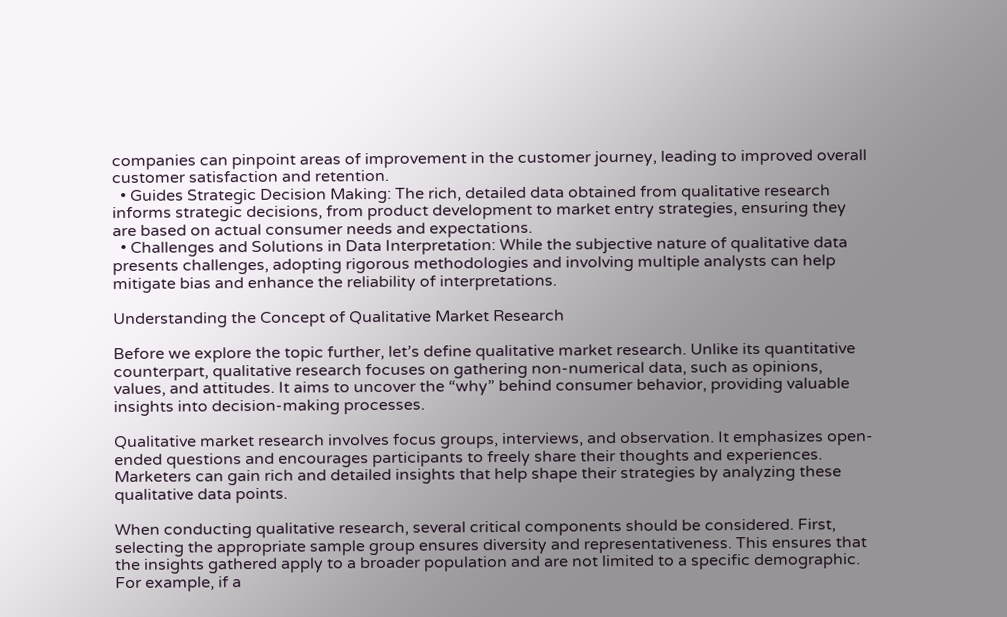companies can pinpoint areas of improvement in the customer journey, leading to improved overall customer satisfaction and retention.
  • Guides Strategic Decision Making: The rich, detailed data obtained from qualitative research informs strategic decisions, from product development to market entry strategies, ensuring they are based on actual consumer needs and expectations.
  • Challenges and Solutions in Data Interpretation: While the subjective nature of qualitative data presents challenges, adopting rigorous methodologies and involving multiple analysts can help mitigate bias and enhance the reliability of interpretations.

Understanding the Concept of Qualitative Market Research

Before we explore the topic further, let’s define qualitative market research. Unlike its quantitative counterpart, qualitative research focuses on gathering non-numerical data, such as opinions, values, and attitudes. It aims to uncover the “why” behind consumer behavior, providing valuable insights into decision-making processes.

Qualitative market research involves focus groups, interviews, and observation. It emphasizes open-ended questions and encourages participants to freely share their thoughts and experiences. Marketers can gain rich and detailed insights that help shape their strategies by analyzing these qualitative data points.

When conducting qualitative research, several critical components should be considered. First, selecting the appropriate sample group ensures diversity and representativeness. This ensures that the insights gathered apply to a broader population and are not limited to a specific demographic. For example, if a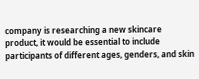company is researching a new skincare product, it would be essential to include participants of different ages, genders, and skin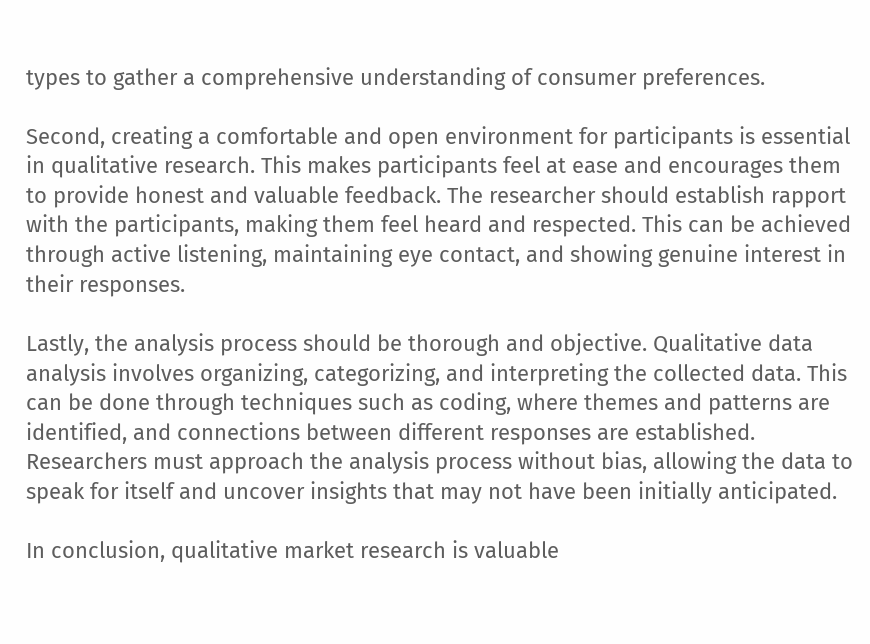types to gather a comprehensive understanding of consumer preferences.

Second, creating a comfortable and open environment for participants is essential in qualitative research. This makes participants feel at ease and encourages them to provide honest and valuable feedback. The researcher should establish rapport with the participants, making them feel heard and respected. This can be achieved through active listening, maintaining eye contact, and showing genuine interest in their responses.

Lastly, the analysis process should be thorough and objective. Qualitative data analysis involves organizing, categorizing, and interpreting the collected data. This can be done through techniques such as coding, where themes and patterns are identified, and connections between different responses are established. Researchers must approach the analysis process without bias, allowing the data to speak for itself and uncover insights that may not have been initially anticipated.

In conclusion, qualitative market research is valuable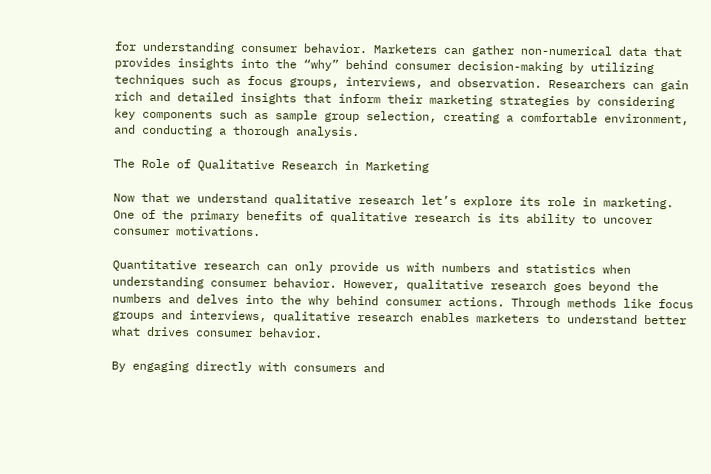for understanding consumer behavior. Marketers can gather non-numerical data that provides insights into the “why” behind consumer decision-making by utilizing techniques such as focus groups, interviews, and observation. Researchers can gain rich and detailed insights that inform their marketing strategies by considering key components such as sample group selection, creating a comfortable environment, and conducting a thorough analysis.

The Role of Qualitative Research in Marketing

Now that we understand qualitative research let’s explore its role in marketing. One of the primary benefits of qualitative research is its ability to uncover consumer motivations.

Quantitative research can only provide us with numbers and statistics when understanding consumer behavior. However, qualitative research goes beyond the numbers and delves into the why behind consumer actions. Through methods like focus groups and interviews, qualitative research enables marketers to understand better what drives consumer behavior.

By engaging directly with consumers and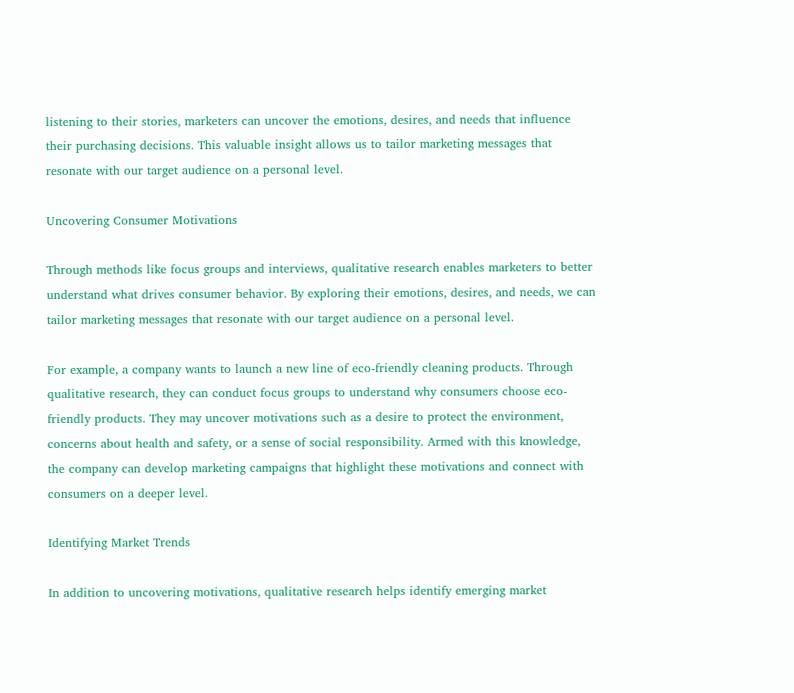listening to their stories, marketers can uncover the emotions, desires, and needs that influence their purchasing decisions. This valuable insight allows us to tailor marketing messages that resonate with our target audience on a personal level.

Uncovering Consumer Motivations

Through methods like focus groups and interviews, qualitative research enables marketers to better understand what drives consumer behavior. By exploring their emotions, desires, and needs, we can tailor marketing messages that resonate with our target audience on a personal level.

For example, a company wants to launch a new line of eco-friendly cleaning products. Through qualitative research, they can conduct focus groups to understand why consumers choose eco-friendly products. They may uncover motivations such as a desire to protect the environment, concerns about health and safety, or a sense of social responsibility. Armed with this knowledge, the company can develop marketing campaigns that highlight these motivations and connect with consumers on a deeper level.

Identifying Market Trends

In addition to uncovering motivations, qualitative research helps identify emerging market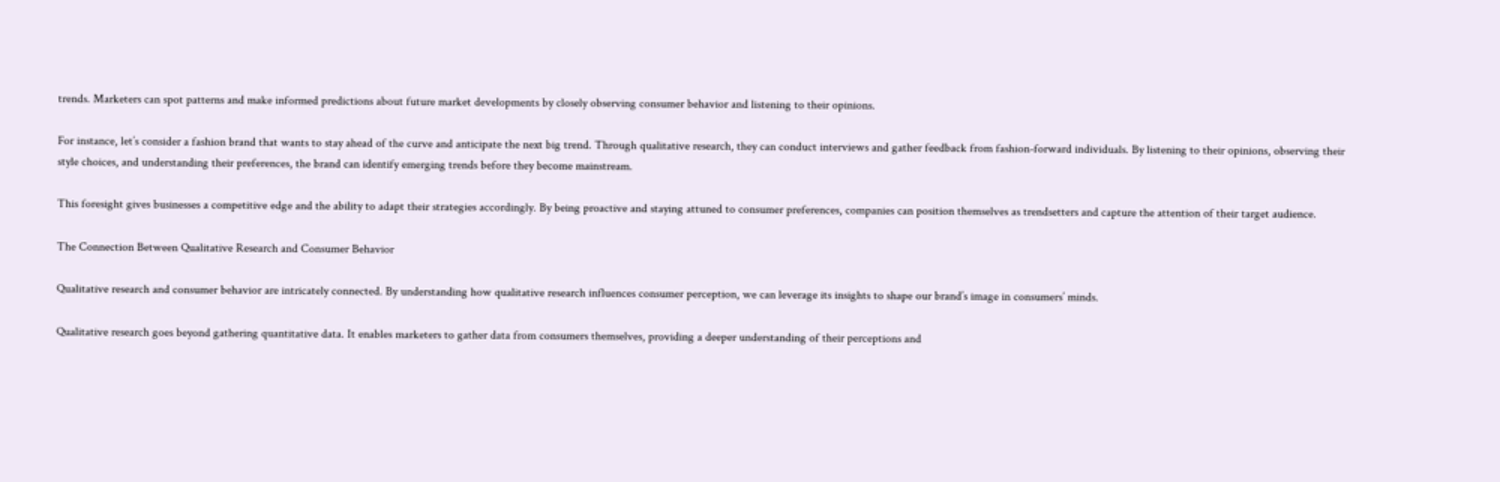trends. Marketers can spot patterns and make informed predictions about future market developments by closely observing consumer behavior and listening to their opinions.

For instance, let’s consider a fashion brand that wants to stay ahead of the curve and anticipate the next big trend. Through qualitative research, they can conduct interviews and gather feedback from fashion-forward individuals. By listening to their opinions, observing their style choices, and understanding their preferences, the brand can identify emerging trends before they become mainstream.

This foresight gives businesses a competitive edge and the ability to adapt their strategies accordingly. By being proactive and staying attuned to consumer preferences, companies can position themselves as trendsetters and capture the attention of their target audience.

The Connection Between Qualitative Research and Consumer Behavior

Qualitative research and consumer behavior are intricately connected. By understanding how qualitative research influences consumer perception, we can leverage its insights to shape our brand’s image in consumers’ minds.

Qualitative research goes beyond gathering quantitative data. It enables marketers to gather data from consumers themselves, providing a deeper understanding of their perceptions and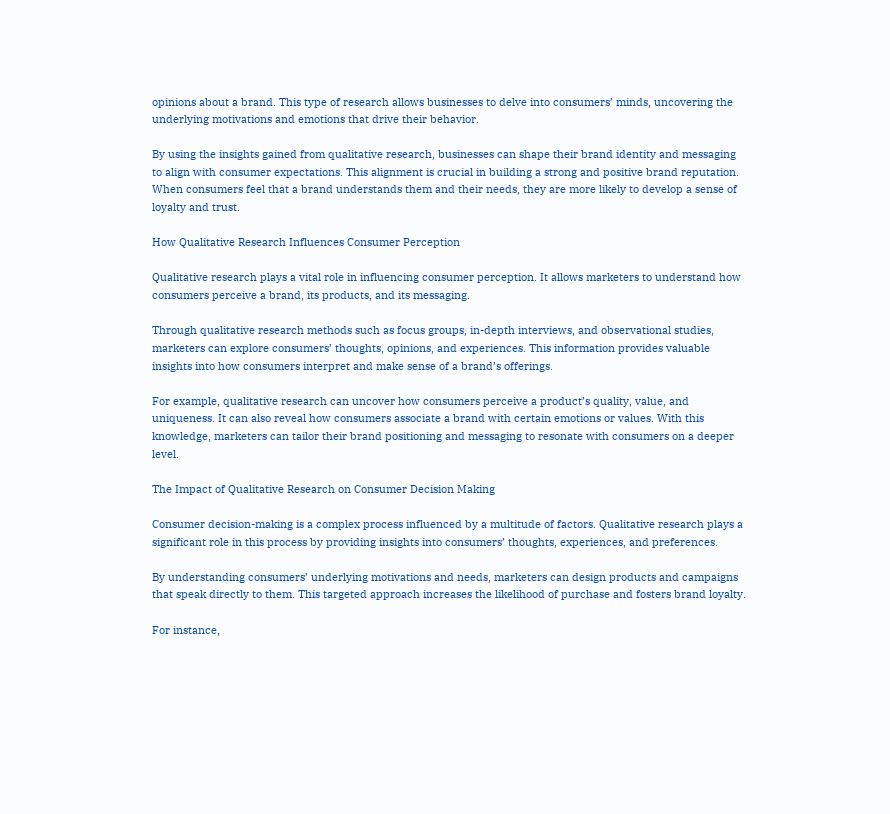opinions about a brand. This type of research allows businesses to delve into consumers’ minds, uncovering the underlying motivations and emotions that drive their behavior.

By using the insights gained from qualitative research, businesses can shape their brand identity and messaging to align with consumer expectations. This alignment is crucial in building a strong and positive brand reputation. When consumers feel that a brand understands them and their needs, they are more likely to develop a sense of loyalty and trust.

How Qualitative Research Influences Consumer Perception

Qualitative research plays a vital role in influencing consumer perception. It allows marketers to understand how consumers perceive a brand, its products, and its messaging.

Through qualitative research methods such as focus groups, in-depth interviews, and observational studies, marketers can explore consumers’ thoughts, opinions, and experiences. This information provides valuable insights into how consumers interpret and make sense of a brand’s offerings.

For example, qualitative research can uncover how consumers perceive a product’s quality, value, and uniqueness. It can also reveal how consumers associate a brand with certain emotions or values. With this knowledge, marketers can tailor their brand positioning and messaging to resonate with consumers on a deeper level.

The Impact of Qualitative Research on Consumer Decision Making

Consumer decision-making is a complex process influenced by a multitude of factors. Qualitative research plays a significant role in this process by providing insights into consumers’ thoughts, experiences, and preferences.

By understanding consumers’ underlying motivations and needs, marketers can design products and campaigns that speak directly to them. This targeted approach increases the likelihood of purchase and fosters brand loyalty.

For instance,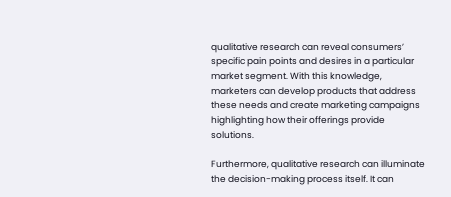qualitative research can reveal consumers’ specific pain points and desires in a particular market segment. With this knowledge, marketers can develop products that address these needs and create marketing campaigns highlighting how their offerings provide solutions.

Furthermore, qualitative research can illuminate the decision-making process itself. It can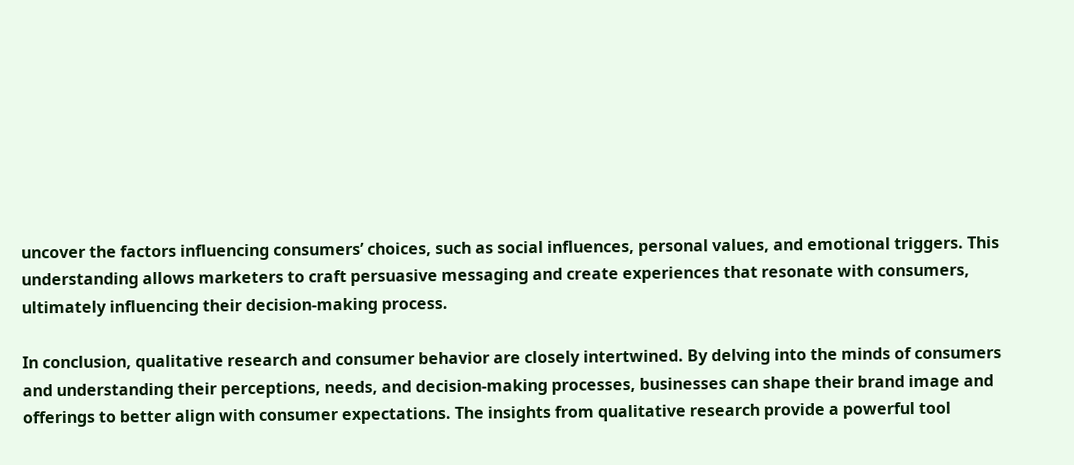uncover the factors influencing consumers’ choices, such as social influences, personal values, and emotional triggers. This understanding allows marketers to craft persuasive messaging and create experiences that resonate with consumers, ultimately influencing their decision-making process.

In conclusion, qualitative research and consumer behavior are closely intertwined. By delving into the minds of consumers and understanding their perceptions, needs, and decision-making processes, businesses can shape their brand image and offerings to better align with consumer expectations. The insights from qualitative research provide a powerful tool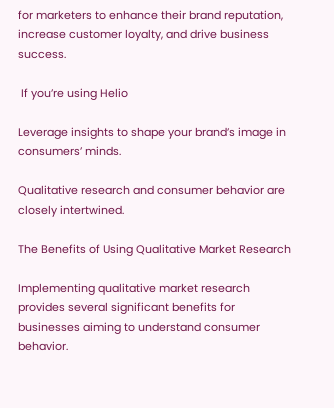for marketers to enhance their brand reputation, increase customer loyalty, and drive business success.

 If you’re using Helio

Leverage insights to shape your brand’s image in consumers’ minds.

Qualitative research and consumer behavior are closely intertwined.

The Benefits of Using Qualitative Market Research

Implementing qualitative market research provides several significant benefits for businesses aiming to understand consumer behavior.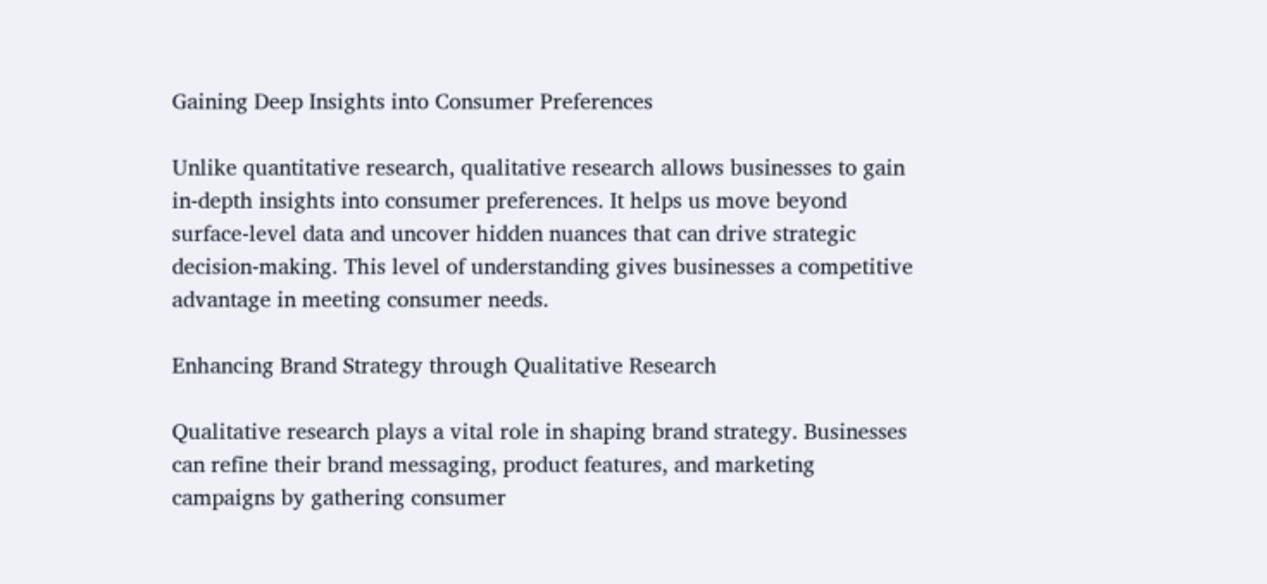Gaining Deep Insights into Consumer Preferences

Unlike quantitative research, qualitative research allows businesses to gain in-depth insights into consumer preferences. It helps us move beyond surface-level data and uncover hidden nuances that can drive strategic decision-making. This level of understanding gives businesses a competitive advantage in meeting consumer needs.

Enhancing Brand Strategy through Qualitative Research

Qualitative research plays a vital role in shaping brand strategy. Businesses can refine their brand messaging, product features, and marketing campaigns by gathering consumer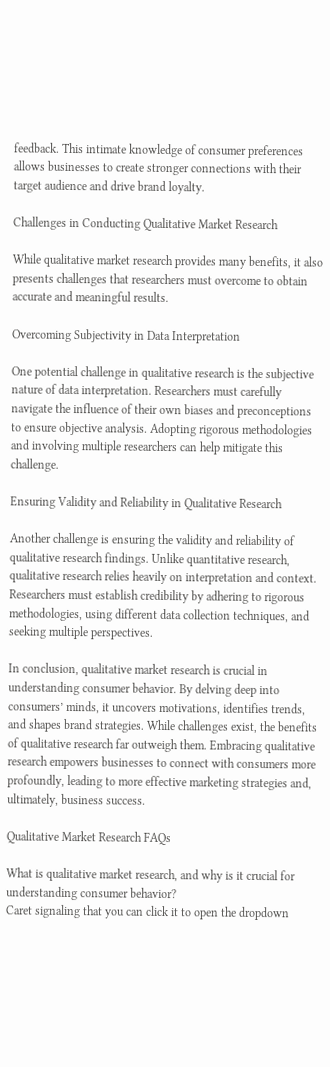feedback. This intimate knowledge of consumer preferences allows businesses to create stronger connections with their target audience and drive brand loyalty.

Challenges in Conducting Qualitative Market Research

While qualitative market research provides many benefits, it also presents challenges that researchers must overcome to obtain accurate and meaningful results.

Overcoming Subjectivity in Data Interpretation

One potential challenge in qualitative research is the subjective nature of data interpretation. Researchers must carefully navigate the influence of their own biases and preconceptions to ensure objective analysis. Adopting rigorous methodologies and involving multiple researchers can help mitigate this challenge.

Ensuring Validity and Reliability in Qualitative Research

Another challenge is ensuring the validity and reliability of qualitative research findings. Unlike quantitative research, qualitative research relies heavily on interpretation and context. Researchers must establish credibility by adhering to rigorous methodologies, using different data collection techniques, and seeking multiple perspectives.

In conclusion, qualitative market research is crucial in understanding consumer behavior. By delving deep into consumers’ minds, it uncovers motivations, identifies trends, and shapes brand strategies. While challenges exist, the benefits of qualitative research far outweigh them. Embracing qualitative research empowers businesses to connect with consumers more profoundly, leading to more effective marketing strategies and, ultimately, business success.

Qualitative Market Research FAQs

What is qualitative market research, and why is it crucial for understanding consumer behavior?
Caret signaling that you can click it to open the dropdown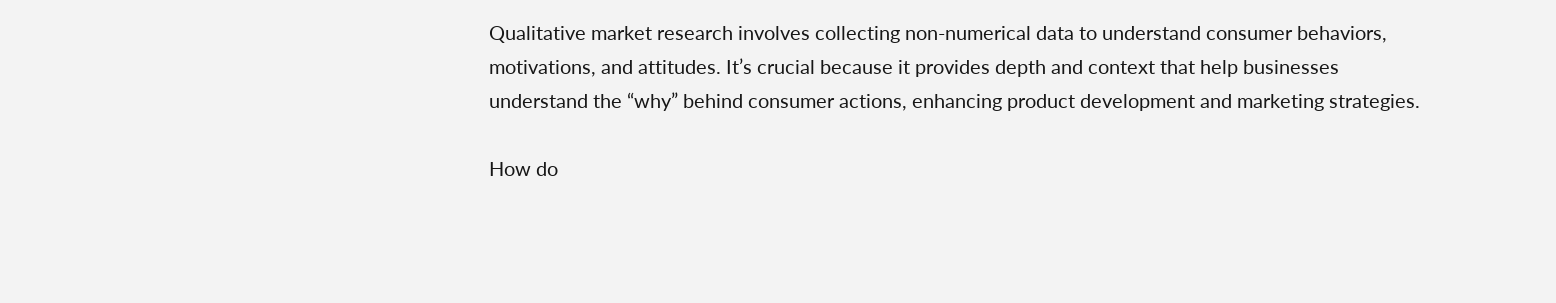Qualitative market research involves collecting non-numerical data to understand consumer behaviors, motivations, and attitudes. It’s crucial because it provides depth and context that help businesses understand the “why” behind consumer actions, enhancing product development and marketing strategies.

How do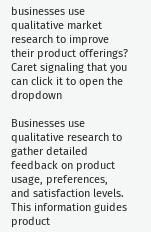businesses use qualitative market research to improve their product offerings?
Caret signaling that you can click it to open the dropdown

Businesses use qualitative research to gather detailed feedback on product usage, preferences, and satisfaction levels. This information guides product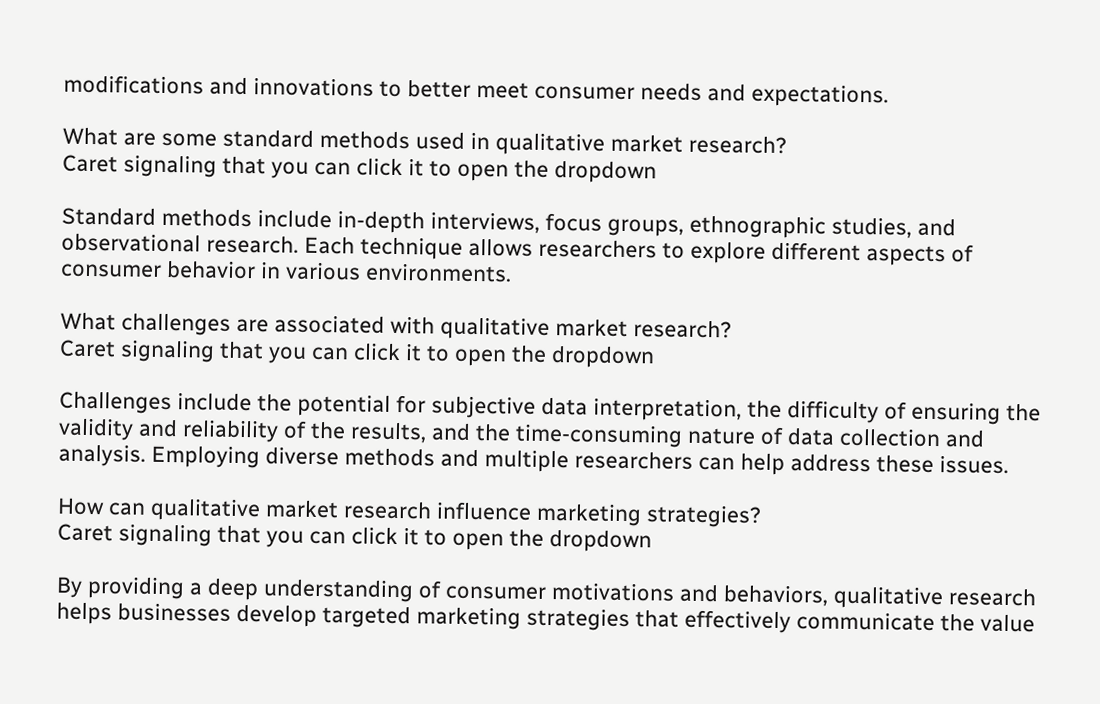modifications and innovations to better meet consumer needs and expectations.

What are some standard methods used in qualitative market research?
Caret signaling that you can click it to open the dropdown

Standard methods include in-depth interviews, focus groups, ethnographic studies, and observational research. Each technique allows researchers to explore different aspects of consumer behavior in various environments.

What challenges are associated with qualitative market research?
Caret signaling that you can click it to open the dropdown

Challenges include the potential for subjective data interpretation, the difficulty of ensuring the validity and reliability of the results, and the time-consuming nature of data collection and analysis. Employing diverse methods and multiple researchers can help address these issues.

How can qualitative market research influence marketing strategies?
Caret signaling that you can click it to open the dropdown

By providing a deep understanding of consumer motivations and behaviors, qualitative research helps businesses develop targeted marketing strategies that effectively communicate the value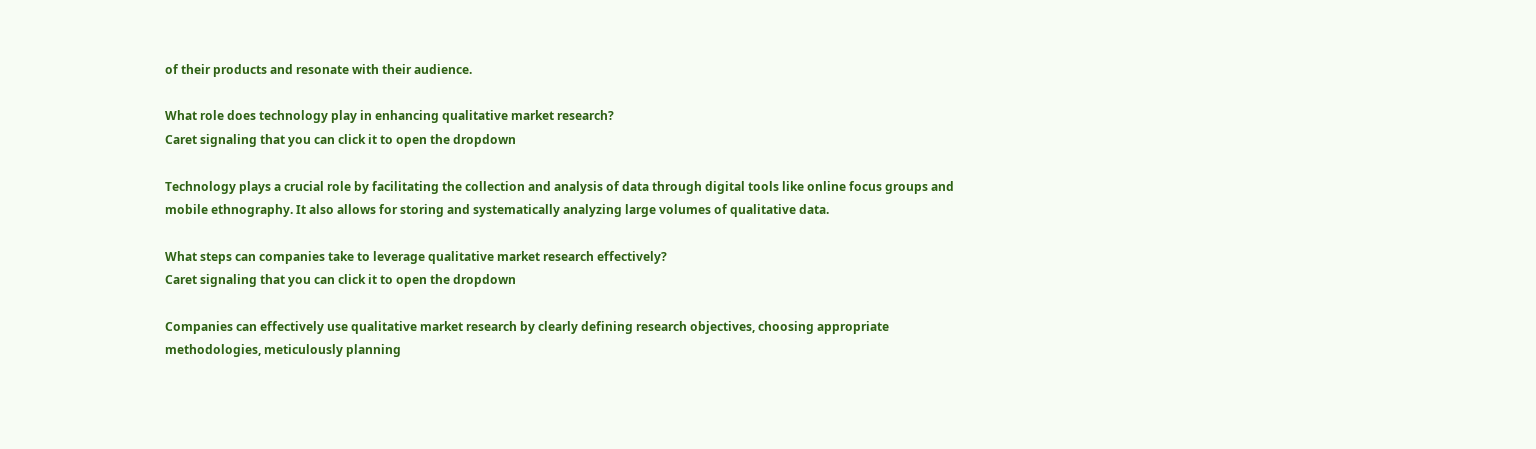of their products and resonate with their audience.

What role does technology play in enhancing qualitative market research?
Caret signaling that you can click it to open the dropdown

Technology plays a crucial role by facilitating the collection and analysis of data through digital tools like online focus groups and mobile ethnography. It also allows for storing and systematically analyzing large volumes of qualitative data.

What steps can companies take to leverage qualitative market research effectively?
Caret signaling that you can click it to open the dropdown

Companies can effectively use qualitative market research by clearly defining research objectives, choosing appropriate methodologies, meticulously planning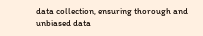data collection, ensuring thorough and unbiased data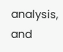analysis, and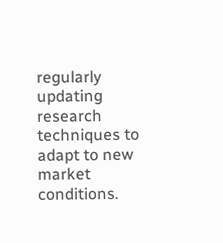regularly updating research techniques to adapt to new market conditions.